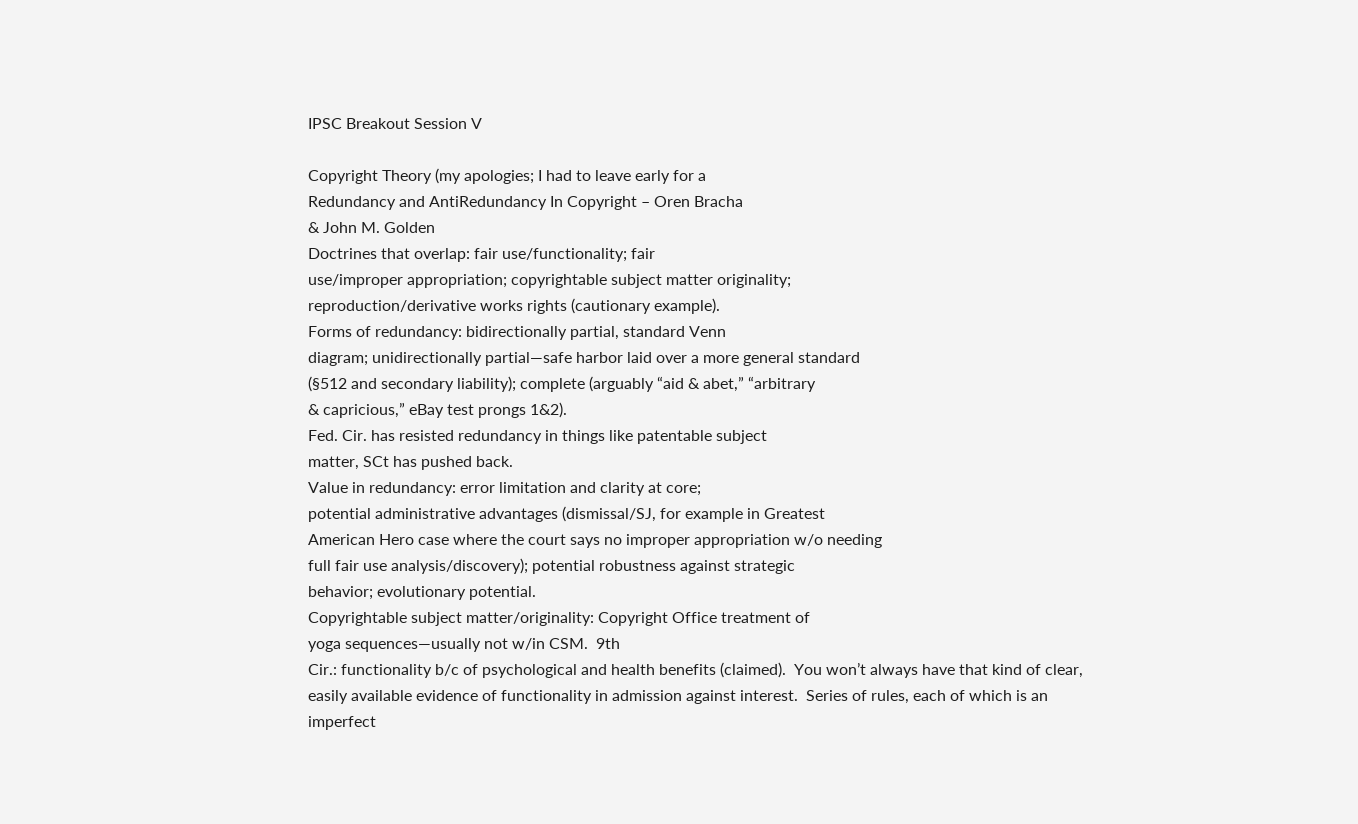IPSC Breakout Session V

Copyright Theory (my apologies; I had to leave early for a
Redundancy and AntiRedundancy In Copyright – Oren Bracha
& John M. Golden
Doctrines that overlap: fair use/functionality; fair
use/improper appropriation; copyrightable subject matter originality;
reproduction/derivative works rights (cautionary example).
Forms of redundancy: bidirectionally partial, standard Venn
diagram; unidirectionally partial—safe harbor laid over a more general standard
(§512 and secondary liability); complete (arguably “aid & abet,” “arbitrary
& capricious,” eBay test prongs 1&2).
Fed. Cir. has resisted redundancy in things like patentable subject
matter, SCt has pushed back.
Value in redundancy: error limitation and clarity at core;
potential administrative advantages (dismissal/SJ, for example in Greatest
American Hero case where the court says no improper appropriation w/o needing
full fair use analysis/discovery); potential robustness against strategic
behavior; evolutionary potential.
Copyrightable subject matter/originality: Copyright Office treatment of
yoga sequences—usually not w/in CSM.  9th
Cir.: functionality b/c of psychological and health benefits (claimed).  You won’t always have that kind of clear,
easily available evidence of functionality in admission against interest.  Series of rules, each of which is an
imperfect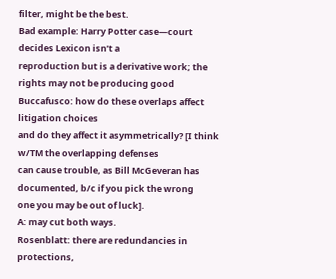filter, might be the best.
Bad example: Harry Potter case—court decides Lexicon isn’t a
reproduction but is a derivative work; the rights may not be producing good
Buccafusco: how do these overlaps affect litigation choices
and do they affect it asymmetrically? [I think w/TM the overlapping defenses
can cause trouble, as Bill McGeveran has documented, b/c if you pick the wrong
one you may be out of luck].
A: may cut both ways.
Rosenblatt: there are redundancies in protections,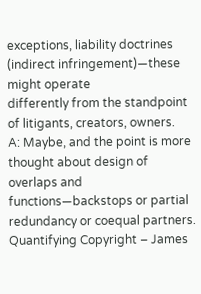exceptions, liability doctrines (indirect infringement)—these might operate
differently from the standpoint of litigants, creators, owners.
A: Maybe, and the point is more thought about design of
overlaps and functions—backstops or partial redundancy or coequal partners.
Quantifying Copyright – James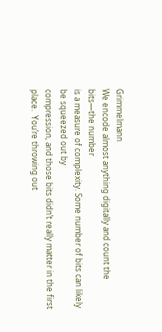Grimmelmann
We encode almost anything digitally and count the bits—the number
is a measure of complexity. Some number of bits can likely be squeezed out by
compression, and those bits didn’t really matter in the first place.  You’re throwing out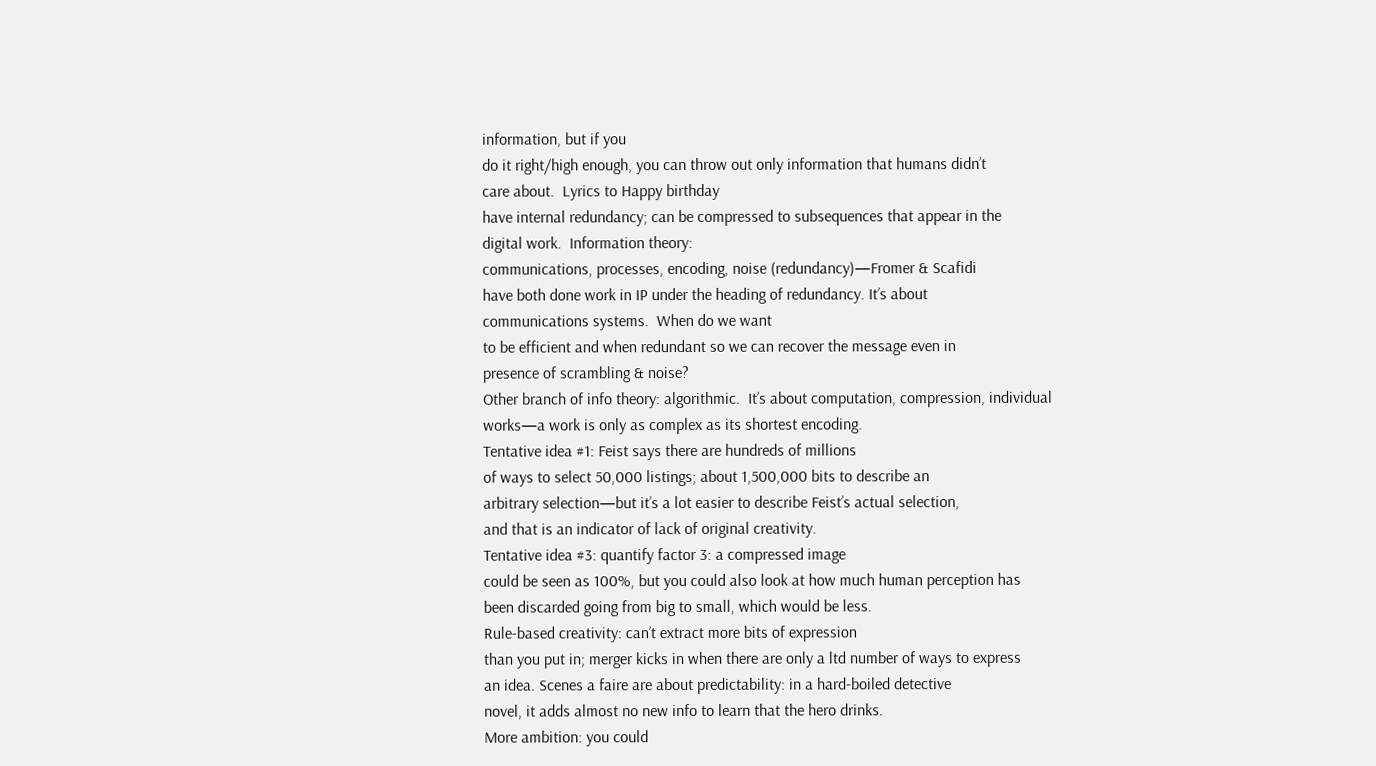information, but if you
do it right/high enough, you can throw out only information that humans didn’t
care about.  Lyrics to Happy birthday
have internal redundancy; can be compressed to subsequences that appear in the
digital work.  Information theory:
communications, processes, encoding, noise (redundancy)—Fromer & Scafidi
have both done work in IP under the heading of redundancy. It’s about
communications systems.  When do we want
to be efficient and when redundant so we can recover the message even in
presence of scrambling & noise?
Other branch of info theory: algorithmic.  It’s about computation, compression, individual
works—a work is only as complex as its shortest encoding.
Tentative idea #1: Feist says there are hundreds of millions
of ways to select 50,000 listings; about 1,500,000 bits to describe an
arbitrary selection—but it’s a lot easier to describe Feist’s actual selection,
and that is an indicator of lack of original creativity.
Tentative idea #3: quantify factor 3: a compressed image
could be seen as 100%, but you could also look at how much human perception has
been discarded going from big to small, which would be less.
Rule-based creativity: can’t extract more bits of expression
than you put in; merger kicks in when there are only a ltd number of ways to express
an idea. Scenes a faire are about predictability: in a hard-boiled detective
novel, it adds almost no new info to learn that the hero drinks.
More ambition: you could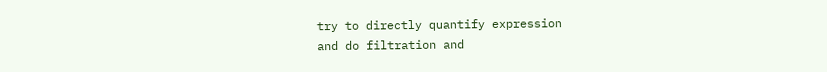try to directly quantify expression
and do filtration and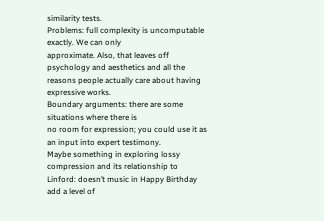similarity tests.
Problems: full complexity is uncomputable exactly. We can only
approximate. Also, that leaves off psychology and aesthetics and all the
reasons people actually care about having expressive works.
Boundary arguments: there are some situations where there is
no room for expression; you could use it as an input into expert testimony.
Maybe something in exploring lossy compression and its relationship to
Linford: doesn’t music in Happy Birthday add a level of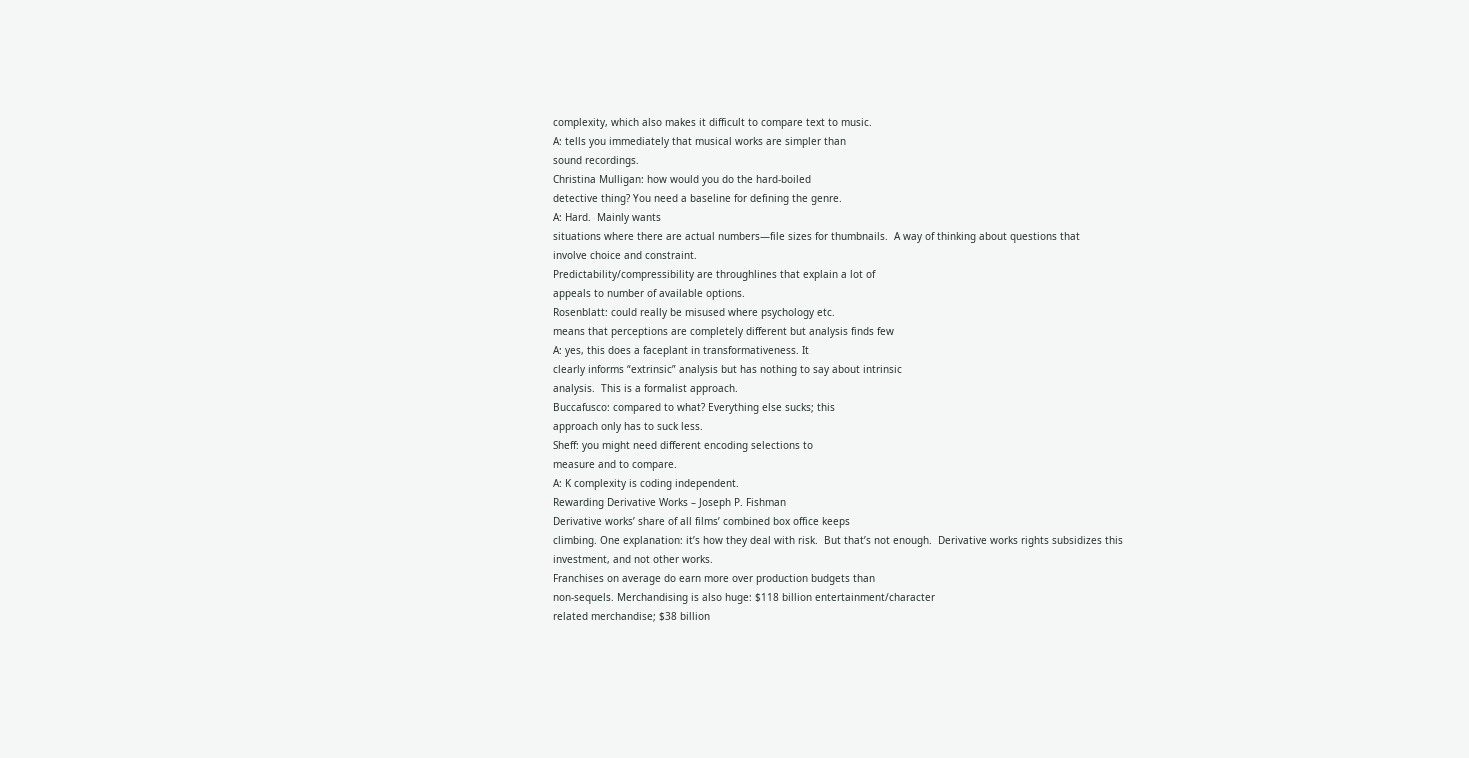complexity, which also makes it difficult to compare text to music.
A: tells you immediately that musical works are simpler than
sound recordings.
Christina Mulligan: how would you do the hard-boiled
detective thing? You need a baseline for defining the genre.
A: Hard.  Mainly wants
situations where there are actual numbers—file sizes for thumbnails.  A way of thinking about questions that
involve choice and constraint.
Predictability/compressibility are throughlines that explain a lot of
appeals to number of available options.
Rosenblatt: could really be misused where psychology etc.
means that perceptions are completely different but analysis finds few
A: yes, this does a faceplant in transformativeness. It
clearly informs “extrinsic” analysis but has nothing to say about intrinsic
analysis.  This is a formalist approach.
Buccafusco: compared to what? Everything else sucks; this
approach only has to suck less.
Sheff: you might need different encoding selections to
measure and to compare.
A: K complexity is coding independent.
Rewarding Derivative Works – Joseph P. Fishman
Derivative works’ share of all films’ combined box office keeps
climbing. One explanation: it’s how they deal with risk.  But that’s not enough.  Derivative works rights subsidizes this
investment, and not other works.
Franchises on average do earn more over production budgets than
non-sequels. Merchandising is also huge: $118 billion entertainment/character
related merchandise; $38 billion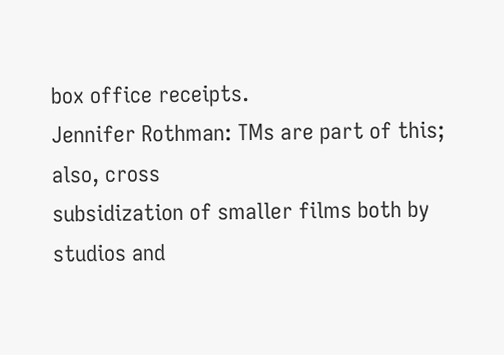box office receipts.
Jennifer Rothman: TMs are part of this; also, cross
subsidization of smaller films both by studios and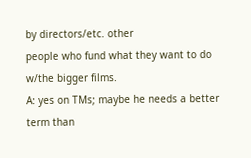by directors/etc. other
people who fund what they want to do w/the bigger films.
A: yes on TMs; maybe he needs a better term than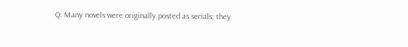Q: Many novels were originally posted as serials; they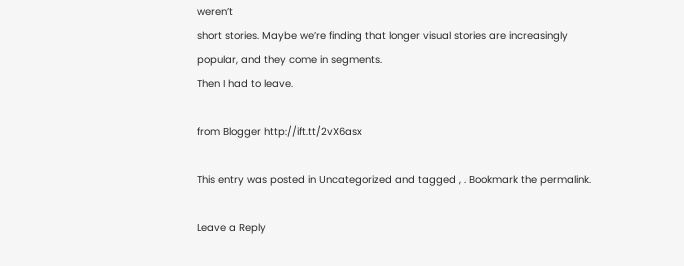weren’t
short stories. Maybe we’re finding that longer visual stories are increasingly
popular, and they come in segments.
Then I had to leave.

from Blogger http://ift.tt/2vX6asx

This entry was posted in Uncategorized and tagged , . Bookmark the permalink.

Leave a Reply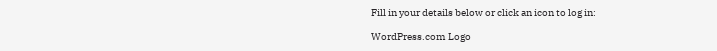Fill in your details below or click an icon to log in:

WordPress.com Logo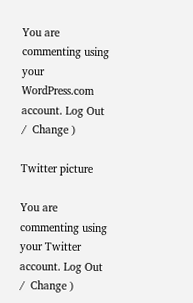You are commenting using your WordPress.com account. Log Out /  Change )

Twitter picture

You are commenting using your Twitter account. Log Out /  Change )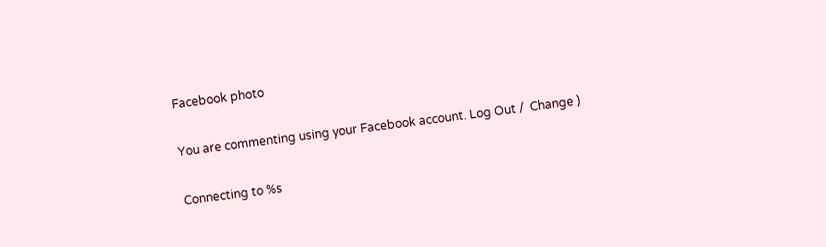Facebook photo

You are commenting using your Facebook account. Log Out /  Change )

Connecting to %s